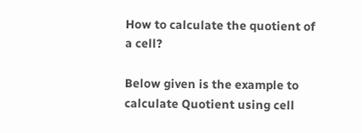How to calculate the quotient of a cell?

Below given is the example to calculate Quotient using cell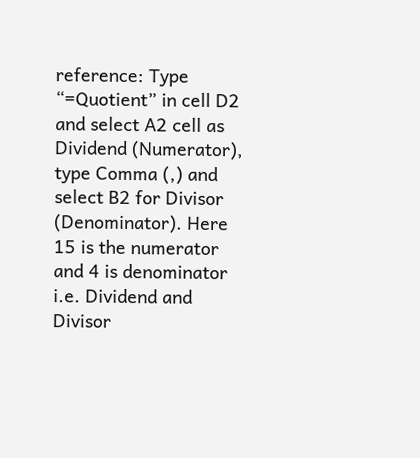reference: Type “=Quotient” in cell D2 and select A2 cell as Dividend (Numerator), type Comma (,) and select B2 for Divisor (Denominator). Here 15 is the numerator and 4 is denominator i.e. Dividend and Divisor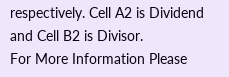respectively. Cell A2 is Dividend and Cell B2 is Divisor.
For More Information Please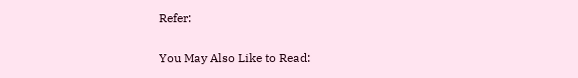Refer:

You May Also Like to Read: